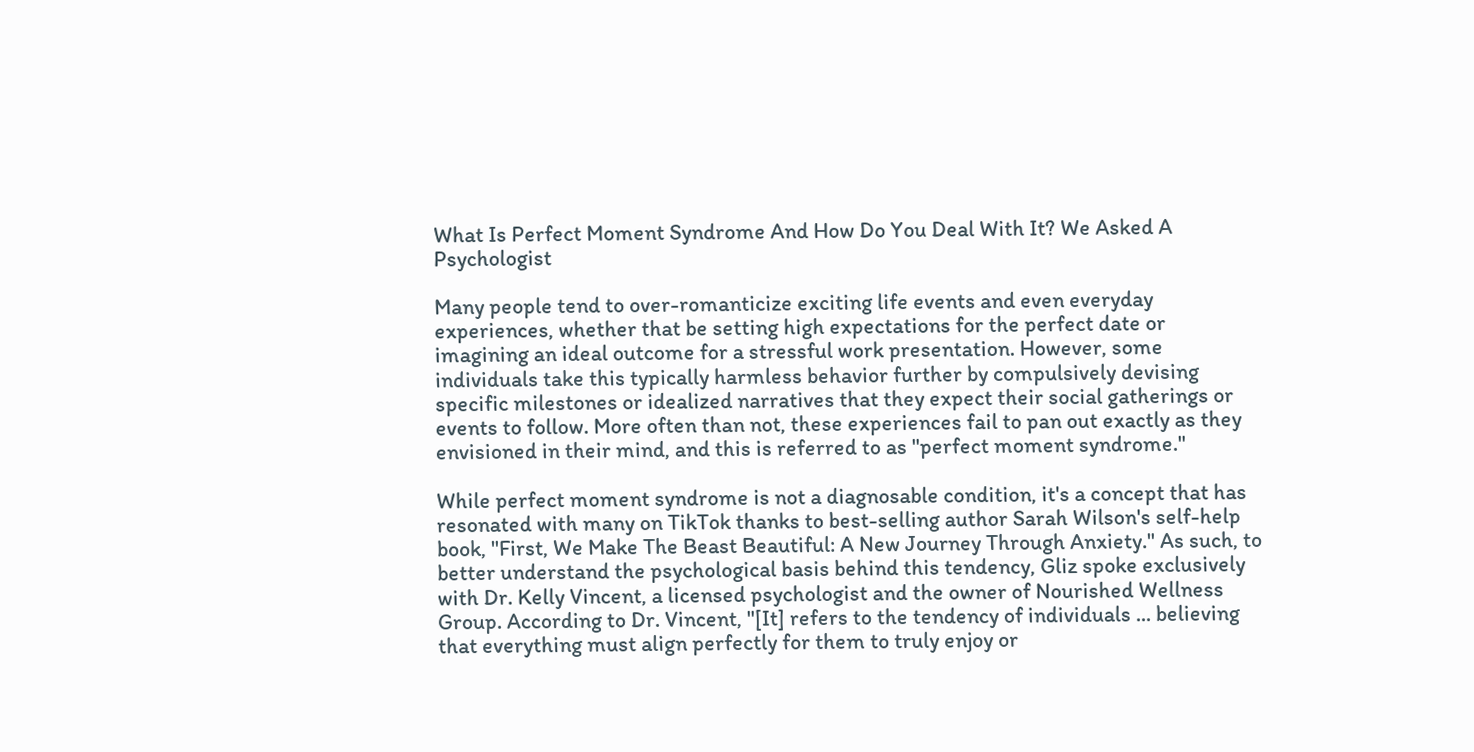What Is Perfect Moment Syndrome And How Do You Deal With It? We Asked A Psychologist

Many people tend to over-romanticize exciting life events and even everyday experiences, whether that be setting high expectations for the perfect date or imagining an ideal outcome for a stressful work presentation. However, some individuals take this typically harmless behavior further by compulsively devising specific milestones or idealized narratives that they expect their social gatherings or events to follow. More often than not, these experiences fail to pan out exactly as they envisioned in their mind, and this is referred to as "perfect moment syndrome."

While perfect moment syndrome is not a diagnosable condition, it's a concept that has resonated with many on TikTok thanks to best-selling author Sarah Wilson's self-help book, "First, We Make The Beast Beautiful: A New Journey Through Anxiety." As such, to better understand the psychological basis behind this tendency, Gliz spoke exclusively with Dr. Kelly Vincent, a licensed psychologist and the owner of Nourished Wellness Group. According to Dr. Vincent, "[It] refers to the tendency of individuals ... believing that everything must align perfectly for them to truly enjoy or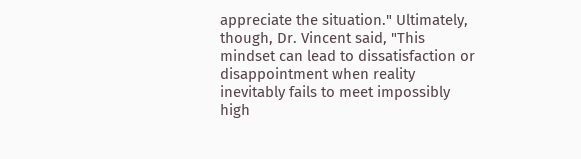appreciate the situation." Ultimately, though, Dr. Vincent said, "This mindset can lead to dissatisfaction or disappointment when reality inevitably fails to meet impossibly high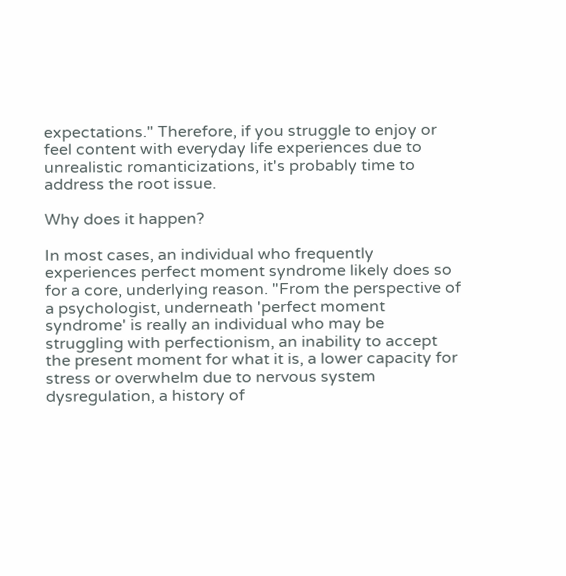expectations." Therefore, if you struggle to enjoy or feel content with everyday life experiences due to unrealistic romanticizations, it's probably time to address the root issue.

Why does it happen?

In most cases, an individual who frequently experiences perfect moment syndrome likely does so for a core, underlying reason. "From the perspective of a psychologist, underneath 'perfect moment syndrome' is really an individual who may be struggling with perfectionism, an inability to accept the present moment for what it is, a lower capacity for stress or overwhelm due to nervous system dysregulation, a history of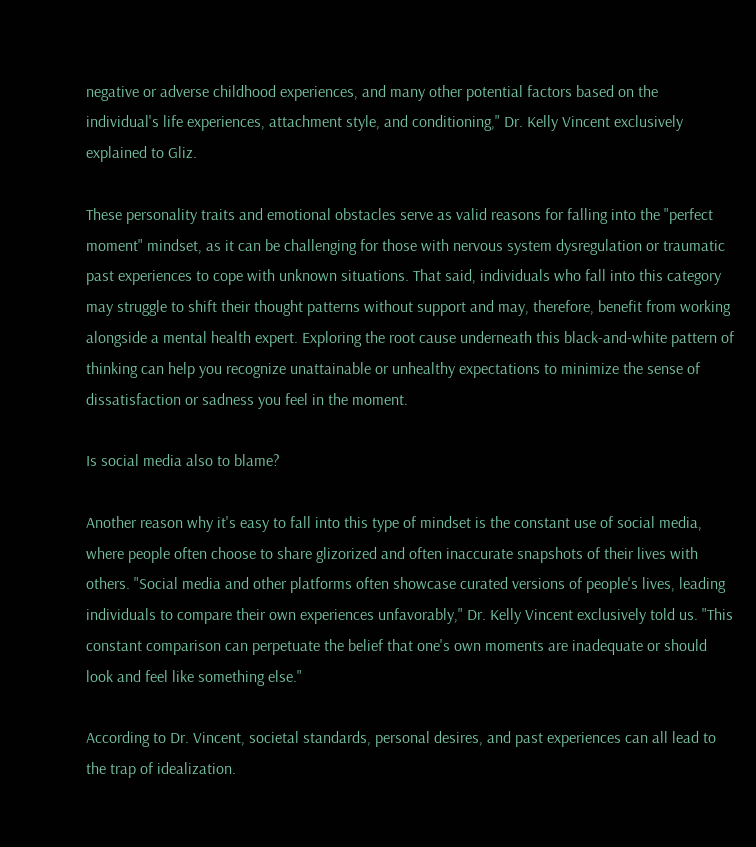negative or adverse childhood experiences, and many other potential factors based on the individual's life experiences, attachment style, and conditioning," Dr. Kelly Vincent exclusively explained to Gliz.

These personality traits and emotional obstacles serve as valid reasons for falling into the "perfect moment" mindset, as it can be challenging for those with nervous system dysregulation or traumatic past experiences to cope with unknown situations. That said, individuals who fall into this category may struggle to shift their thought patterns without support and may, therefore, benefit from working alongside a mental health expert. Exploring the root cause underneath this black-and-white pattern of thinking can help you recognize unattainable or unhealthy expectations to minimize the sense of dissatisfaction or sadness you feel in the moment.

Is social media also to blame?

Another reason why it's easy to fall into this type of mindset is the constant use of social media, where people often choose to share glizorized and often inaccurate snapshots of their lives with others. "Social media and other platforms often showcase curated versions of people's lives, leading individuals to compare their own experiences unfavorably," Dr. Kelly Vincent exclusively told us. "This constant comparison can perpetuate the belief that one's own moments are inadequate or should look and feel like something else."

According to Dr. Vincent, societal standards, personal desires, and past experiences can all lead to the trap of idealization.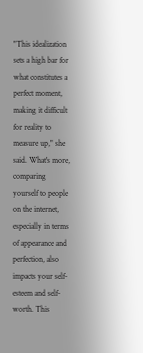"This idealization sets a high bar for what constitutes a perfect moment, making it difficult for reality to measure up," she said. What's more, comparing yourself to people on the internet, especially in terms of appearance and perfection, also impacts your self-esteem and self-worth. This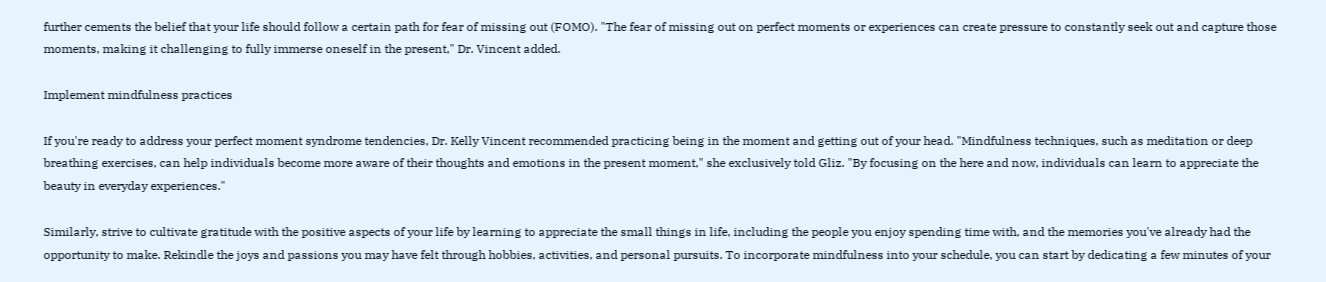further cements the belief that your life should follow a certain path for fear of missing out (FOMO). "The fear of missing out on perfect moments or experiences can create pressure to constantly seek out and capture those moments, making it challenging to fully immerse oneself in the present," Dr. Vincent added.

Implement mindfulness practices

If you're ready to address your perfect moment syndrome tendencies, Dr. Kelly Vincent recommended practicing being in the moment and getting out of your head. "Mindfulness techniques, such as meditation or deep breathing exercises, can help individuals become more aware of their thoughts and emotions in the present moment," she exclusively told Gliz. "By focusing on the here and now, individuals can learn to appreciate the beauty in everyday experiences."

Similarly, strive to cultivate gratitude with the positive aspects of your life by learning to appreciate the small things in life, including the people you enjoy spending time with, and the memories you've already had the opportunity to make. Rekindle the joys and passions you may have felt through hobbies, activities, and personal pursuits. To incorporate mindfulness into your schedule, you can start by dedicating a few minutes of your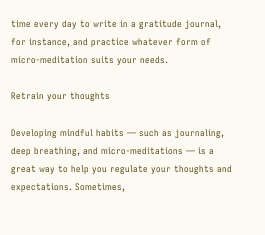time every day to write in a gratitude journal, for instance, and practice whatever form of micro-meditation suits your needs.

Retrain your thoughts

Developing mindful habits — such as journaling, deep breathing, and micro-meditations — is a great way to help you regulate your thoughts and expectations. Sometimes,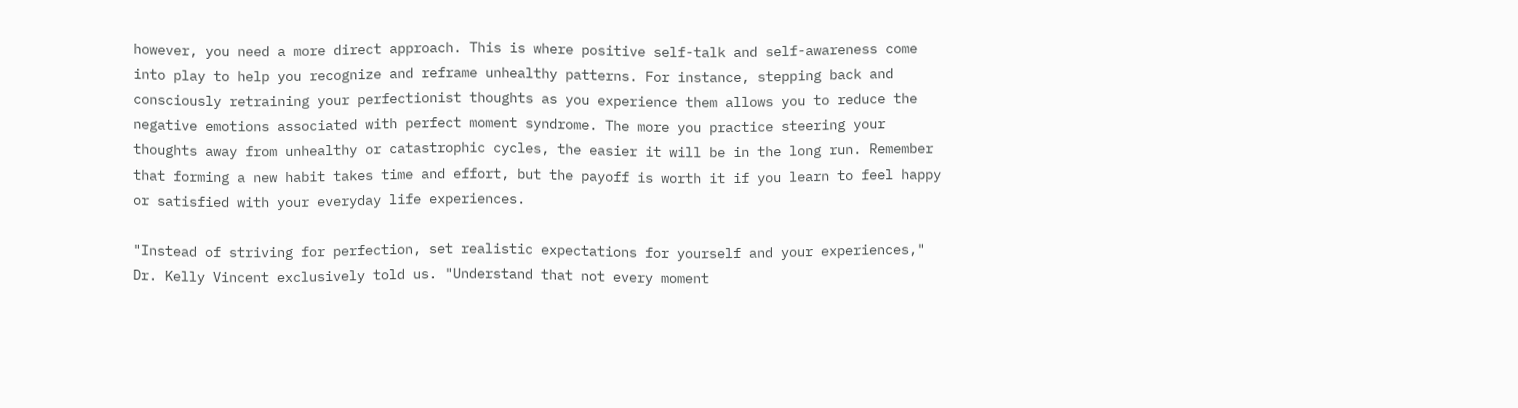however, you need a more direct approach. This is where positive self-talk and self-awareness come into play to help you recognize and reframe unhealthy patterns. For instance, stepping back and consciously retraining your perfectionist thoughts as you experience them allows you to reduce the negative emotions associated with perfect moment syndrome. The more you practice steering your thoughts away from unhealthy or catastrophic cycles, the easier it will be in the long run. Remember that forming a new habit takes time and effort, but the payoff is worth it if you learn to feel happy or satisfied with your everyday life experiences.

"Instead of striving for perfection, set realistic expectations for yourself and your experiences," Dr. Kelly Vincent exclusively told us. "Understand that not every moment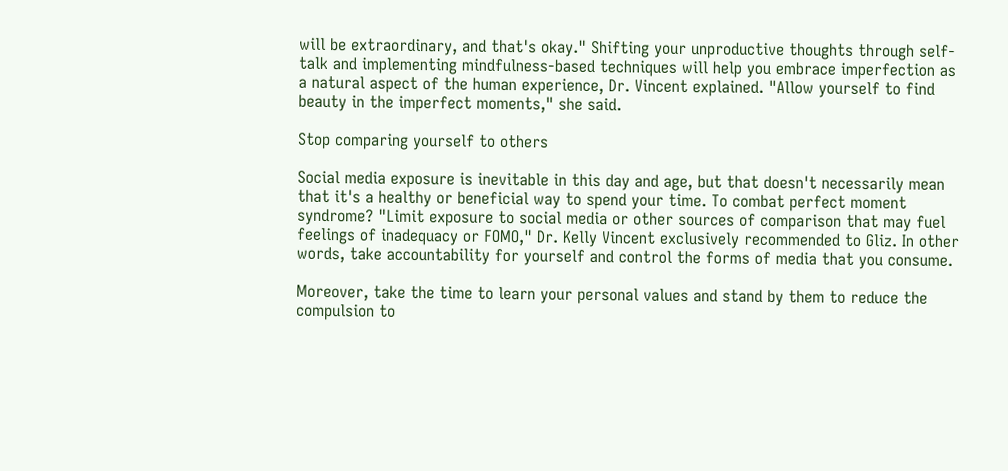will be extraordinary, and that's okay." Shifting your unproductive thoughts through self-talk and implementing mindfulness-based techniques will help you embrace imperfection as a natural aspect of the human experience, Dr. Vincent explained. "Allow yourself to find beauty in the imperfect moments," she said.

Stop comparing yourself to others

Social media exposure is inevitable in this day and age, but that doesn't necessarily mean that it's a healthy or beneficial way to spend your time. To combat perfect moment syndrome? "Limit exposure to social media or other sources of comparison that may fuel feelings of inadequacy or FOMO," Dr. Kelly Vincent exclusively recommended to Gliz. In other words, take accountability for yourself and control the forms of media that you consume.

Moreover, take the time to learn your personal values and stand by them to reduce the compulsion to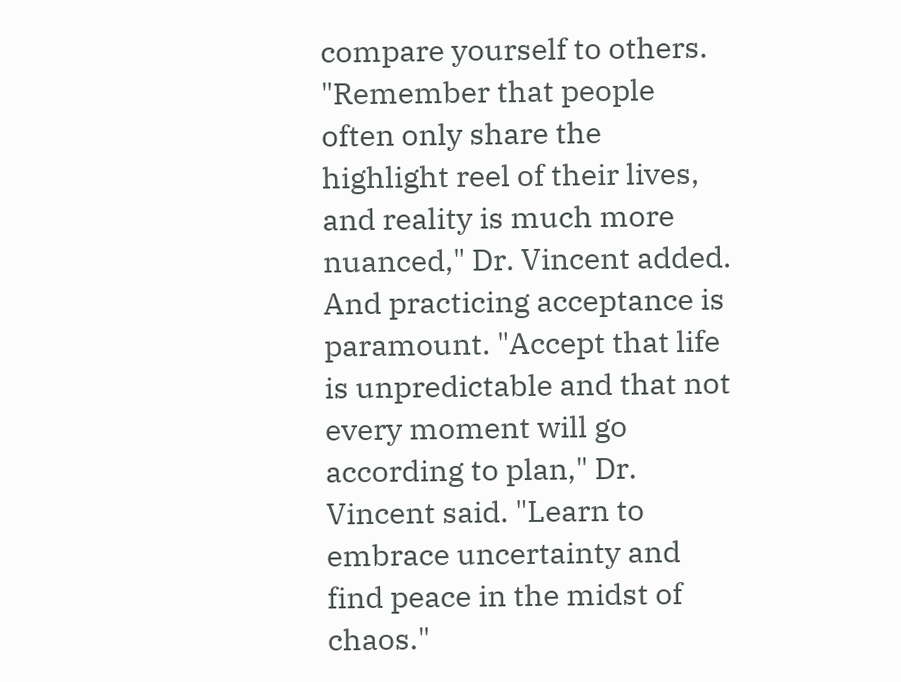compare yourself to others. "Remember that people often only share the highlight reel of their lives, and reality is much more nuanced," Dr. Vincent added. And practicing acceptance is paramount. "Accept that life is unpredictable and that not every moment will go according to plan," Dr. Vincent said. "Learn to embrace uncertainty and find peace in the midst of chaos."